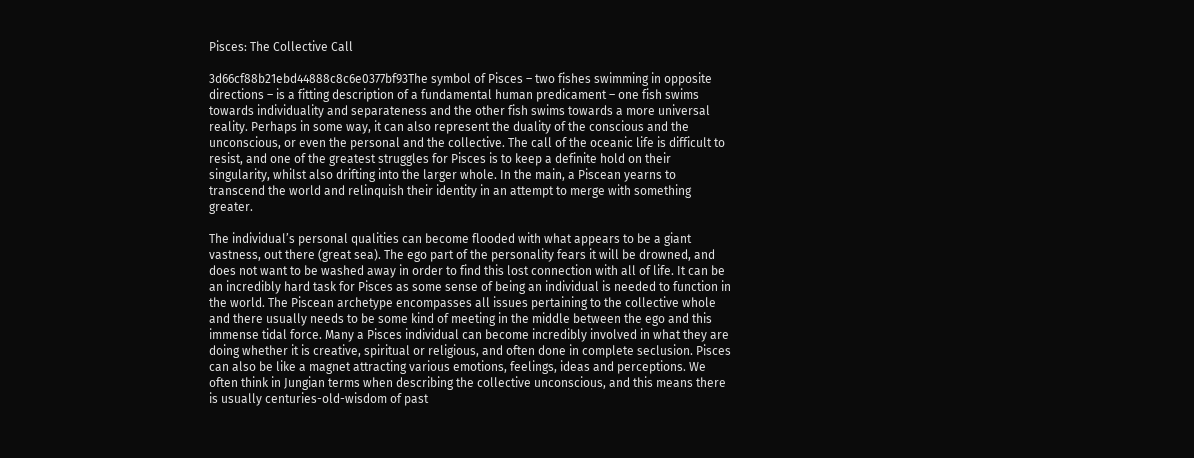Pisces: The Collective Call

3d66cf88b21ebd44888c8c6e0377bf93The symbol of Pisces – two fishes swimming in opposite directions – is a fitting description of a fundamental human predicament – one fish swims towards individuality and separateness and the other fish swims towards a more universal reality. Perhaps in some way, it can also represent the duality of the conscious and the unconscious, or even the personal and the collective. The call of the oceanic life is difficult to resist, and one of the greatest struggles for Pisces is to keep a definite hold on their singularity, whilst also drifting into the larger whole. In the main, a Piscean yearns to transcend the world and relinquish their identity in an attempt to merge with something greater.

The individual’s personal qualities can become flooded with what appears to be a giant vastness, out there (great sea). The ego part of the personality fears it will be drowned, and does not want to be washed away in order to find this lost connection with all of life. It can be an incredibly hard task for Pisces as some sense of being an individual is needed to function in the world. The Piscean archetype encompasses all issues pertaining to the collective whole and there usually needs to be some kind of meeting in the middle between the ego and this immense tidal force. Many a Pisces individual can become incredibly involved in what they are doing whether it is creative, spiritual or religious, and often done in complete seclusion. Pisces can also be like a magnet attracting various emotions, feelings, ideas and perceptions. We often think in Jungian terms when describing the collective unconscious, and this means there is usually centuries-old-wisdom of past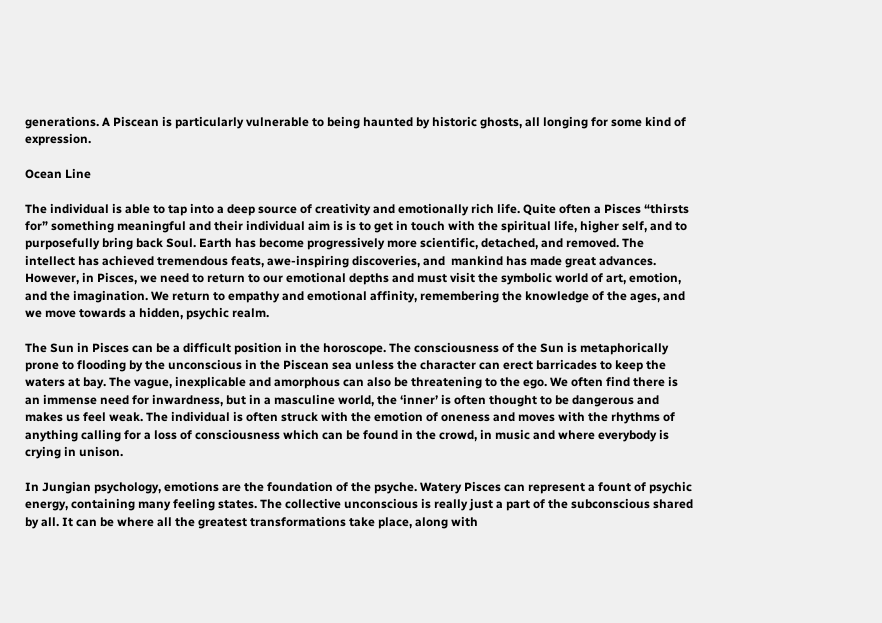generations. A Piscean is particularly vulnerable to being haunted by historic ghosts, all longing for some kind of expression.

Ocean Line

The individual is able to tap into a deep source of creativity and emotionally rich life. Quite often a Pisces “thirsts for” something meaningful and their individual aim is is to get in touch with the spiritual life, higher self, and to purposefully bring back Soul. Earth has become progressively more scientific, detached, and removed. The intellect has achieved tremendous feats, awe-inspiring discoveries, and  mankind has made great advances. However, in Pisces, we need to return to our emotional depths and must visit the symbolic world of art, emotion, and the imagination. We return to empathy and emotional affinity, remembering the knowledge of the ages, and we move towards a hidden, psychic realm.

The Sun in Pisces can be a difficult position in the horoscope. The consciousness of the Sun is metaphorically prone to flooding by the unconscious in the Piscean sea unless the character can erect barricades to keep the waters at bay. The vague, inexplicable and amorphous can also be threatening to the ego. We often find there is an immense need for inwardness, but in a masculine world, the ‘inner’ is often thought to be dangerous and makes us feel weak. The individual is often struck with the emotion of oneness and moves with the rhythms of anything calling for a loss of consciousness which can be found in the crowd, in music and where everybody is crying in unison.

In Jungian psychology, emotions are the foundation of the psyche. Watery Pisces can represent a fount of psychic energy, containing many feeling states. The collective unconscious is really just a part of the subconscious shared by all. It can be where all the greatest transformations take place, along with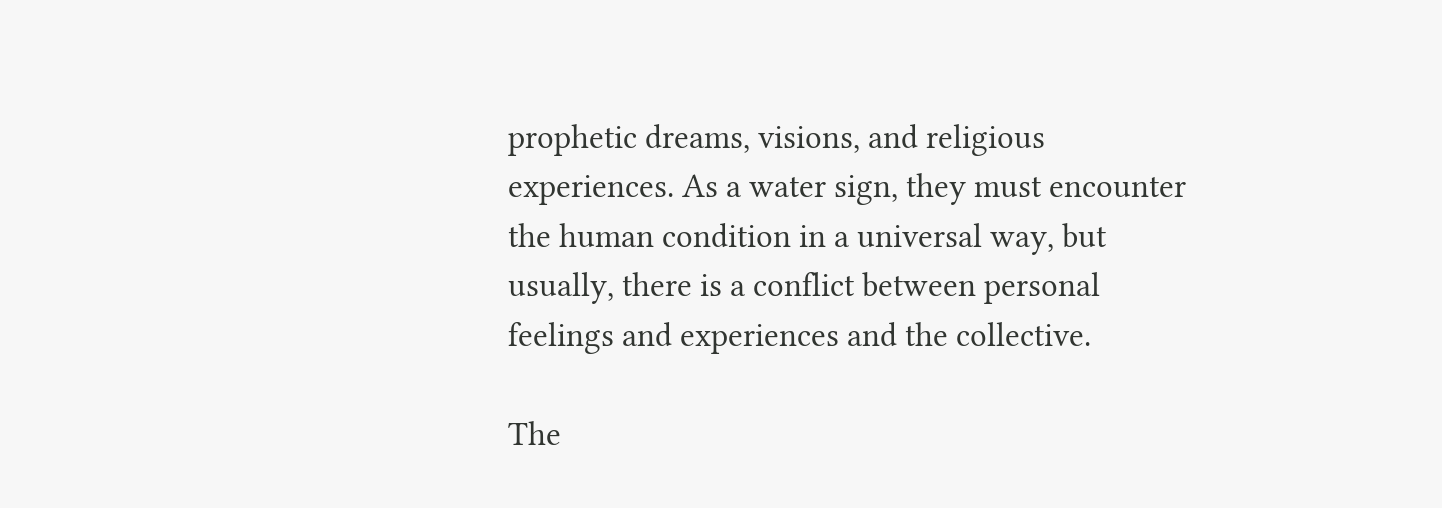prophetic dreams, visions, and religious experiences. As a water sign, they must encounter the human condition in a universal way, but usually, there is a conflict between personal feelings and experiences and the collective.

The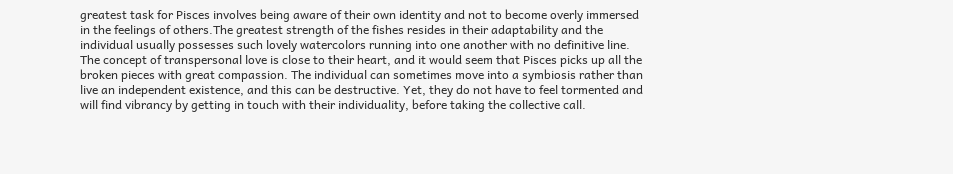greatest task for Pisces involves being aware of their own identity and not to become overly immersed in the feelings of others.The greatest strength of the fishes resides in their adaptability and the individual usually possesses such lovely watercolors running into one another with no definitive line. The concept of transpersonal love is close to their heart, and it would seem that Pisces picks up all the broken pieces with great compassion. The individual can sometimes move into a symbiosis rather than live an independent existence, and this can be destructive. Yet, they do not have to feel tormented and will find vibrancy by getting in touch with their individuality, before taking the collective call.